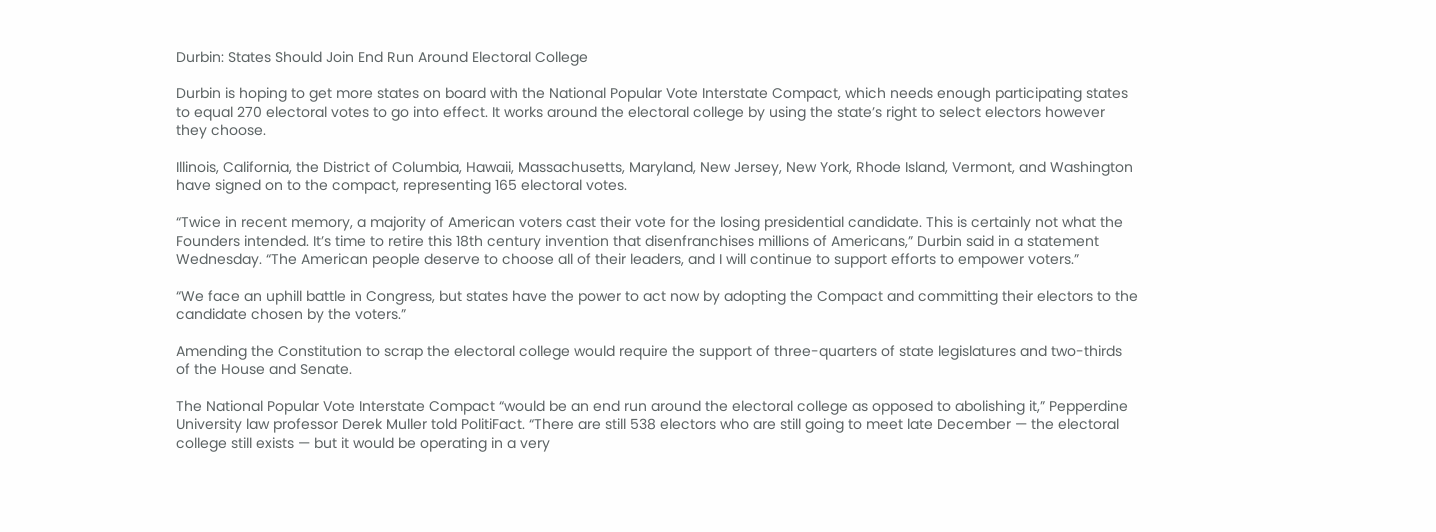Durbin: States Should Join End Run Around Electoral College

Durbin is hoping to get more states on board with the National Popular Vote Interstate Compact, which needs enough participating states to equal 270 electoral votes to go into effect. It works around the electoral college by using the state’s right to select electors however they choose.

Illinois, California, the District of Columbia, Hawaii, Massachusetts, Maryland, New Jersey, New York, Rhode Island, Vermont, and Washington have signed on to the compact, representing 165 electoral votes.

“Twice in recent memory, a majority of American voters cast their vote for the losing presidential candidate. This is certainly not what the Founders intended. It’s time to retire this 18th century invention that disenfranchises millions of Americans,” Durbin said in a statement Wednesday. “The American people deserve to choose all of their leaders, and I will continue to support efforts to empower voters.”

“We face an uphill battle in Congress, but states have the power to act now by adopting the Compact and committing their electors to the candidate chosen by the voters.”

Amending the Constitution to scrap the electoral college would require the support of three-quarters of state legislatures and two-thirds of the House and Senate.

The National Popular Vote Interstate Compact “would be an end run around the electoral college as opposed to abolishing it,” Pepperdine University law professor Derek Muller told PolitiFact. “There are still 538 electors who are still going to meet late December — the electoral college still exists — but it would be operating in a very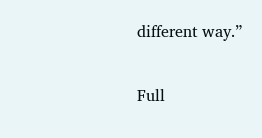different way.”

Full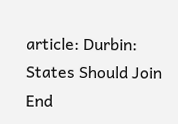article: Durbin: States Should Join End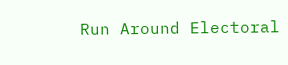Run Around Electoral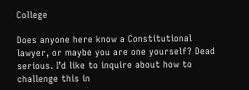College

Does anyone here know a Constitutional lawyer, or maybe you are one yourself? Dead serious. I’d like to inquire about how to challenge this in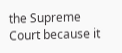the Supreme Court because it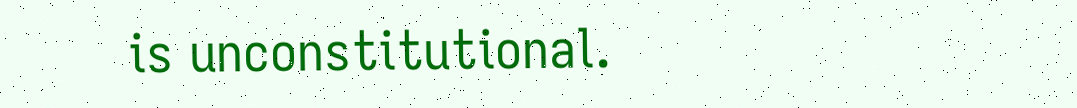is unconstitutional.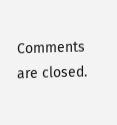Comments are closed.